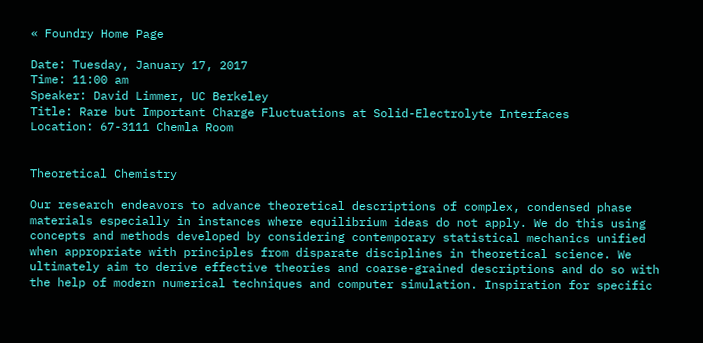« Foundry Home Page

Date: Tuesday, January 17, 2017
Time: 11:00 am
Speaker: David Limmer, UC Berkeley
Title: Rare but Important Charge Fluctuations at Solid-Electrolyte Interfaces
Location: 67-3111 Chemla Room


Theoretical Chemistry

Our research endeavors to advance theoretical descriptions of complex, condensed phase materials especially in instances where equilibrium ideas do not apply. We do this using concepts and methods developed by considering contemporary statistical mechanics unified when appropriate with principles from disparate disciplines in theoretical science. We ultimately aim to derive effective theories and coarse-grained descriptions and do so with the help of modern numerical techniques and computer simulation. Inspiration for specific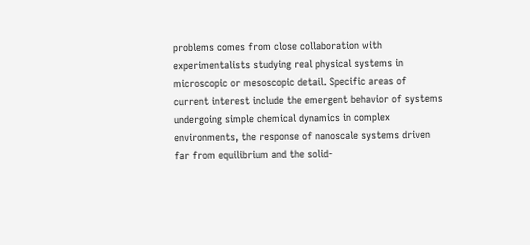problems comes from close collaboration with experimentalists studying real physical systems in microscopic or mesoscopic detail. Specific areas of current interest include the emergent behavior of systems undergoing simple chemical dynamics in complex environments, the response of nanoscale systems driven far from equilibrium and the solid-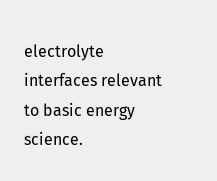electrolyte interfaces relevant to basic energy science.